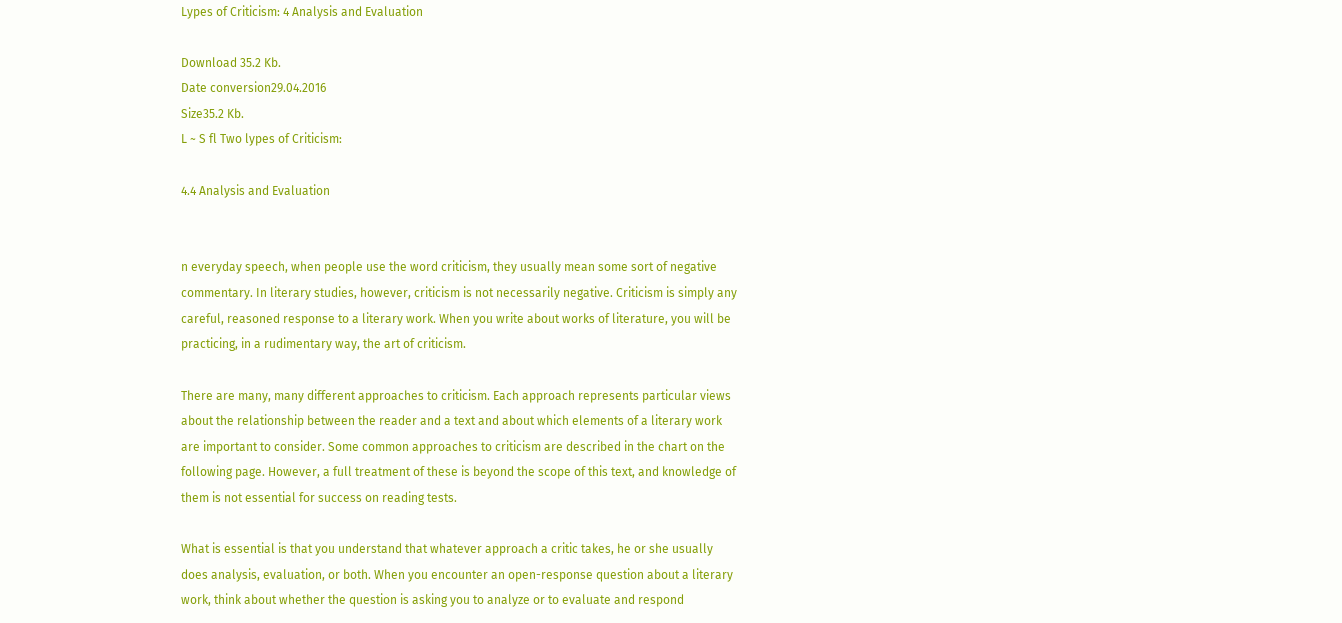Lypes of Criticism: 4 Analysis and Evaluation

Download 35.2 Kb.
Date conversion29.04.2016
Size35.2 Kb.
L ~ S fl Two lypes of Criticism:

4.4 Analysis and Evaluation


n everyday speech, when people use the word criticism, they usually mean some sort of negative commentary. In literary studies, however, criticism is not necessarily negative. Criticism is simply any careful, reasoned response to a literary work. When you write about works of literature, you will be practicing, in a rudimentary way, the art of criticism.

There are many, many different approaches to criticism. Each approach represents particular views about the relationship between the reader and a text and about which elements of a literary work are important to consider. Some common approaches to criticism are described in the chart on the following page. However, a full treatment of these is beyond the scope of this text, and knowledge of them is not essential for success on reading tests.

What is essential is that you understand that whatever approach a critic takes, he or she usually does analysis, evaluation, or both. When you encounter an open-response question about a literary work, think about whether the question is asking you to analyze or to evaluate and respond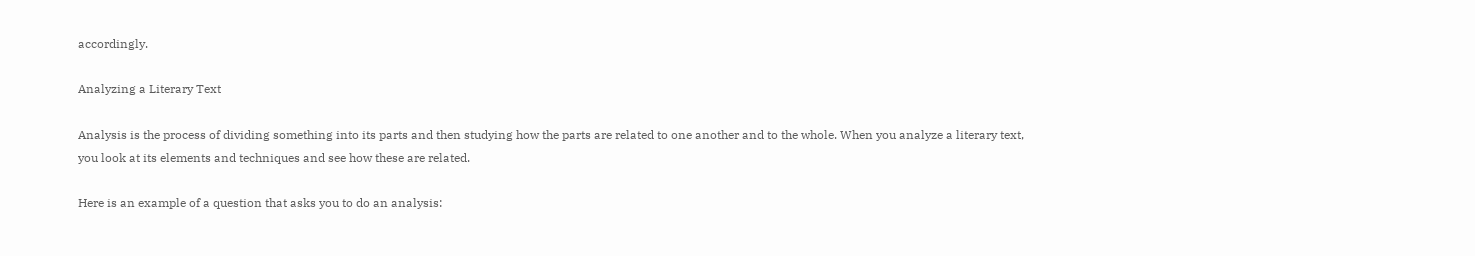accordingly.

Analyzing a Literary Text

Analysis is the process of dividing something into its parts and then studying how the parts are related to one another and to the whole. When you analyze a literary text, you look at its elements and techniques and see how these are related.

Here is an example of a question that asks you to do an analysis: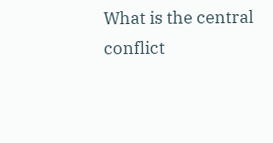What is the central conflict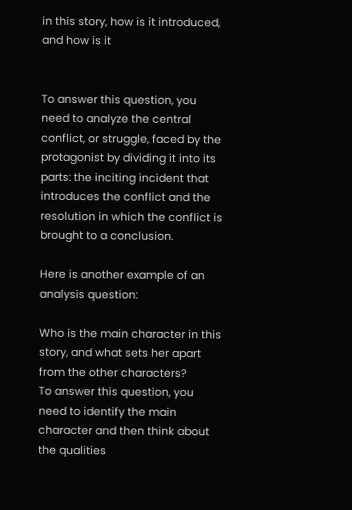in this story, how is it introduced, and how is it


To answer this question, you need to analyze the central conflict, or struggle, faced by the protagonist by dividing it into its parts: the inciting incident that introduces the conflict and the resolution in which the conflict is brought to a conclusion.

Here is another example of an analysis question:

Who is the main character in this story, and what sets her apart from the other characters?
To answer this question, you need to identify the main character and then think about the qualities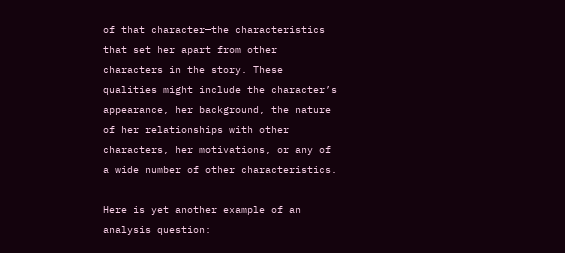of that character—the characteristics that set her apart from other characters in the story. These qualities might include the character’s appearance, her background, the nature of her relationships with other characters, her motivations, or any of a wide number of other characteristics.

Here is yet another example of an analysis question: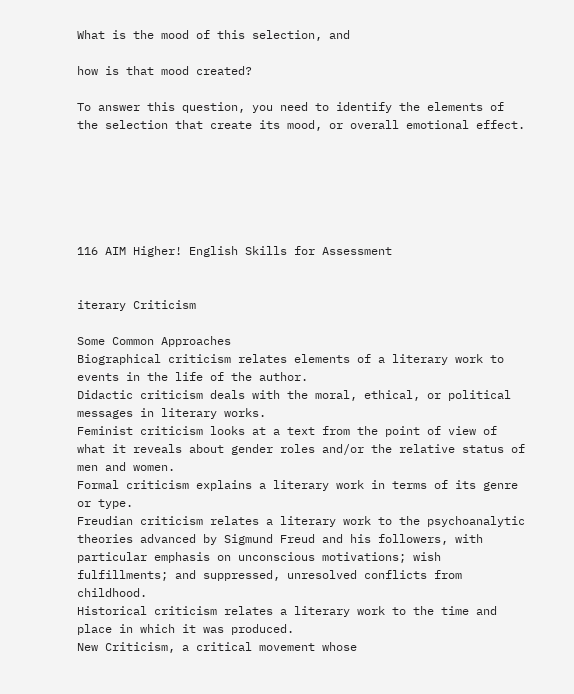What is the mood of this selection, and

how is that mood created?

To answer this question, you need to identify the elements of the selection that create its mood, or overall emotional effect.






116 AIM Higher! English Skills for Assessment


iterary Criticism

Some Common Approaches
Biographical criticism relates elements of a literary work to events in the life of the author.
Didactic criticism deals with the moral, ethical, or political messages in literary works.
Feminist criticism looks at a text from the point of view of what it reveals about gender roles and/or the relative status of men and women.
Formal criticism explains a literary work in terms of its genre or type.
Freudian criticism relates a literary work to the psychoanalytic theories advanced by Sigmund Freud and his followers, with particular emphasis on unconscious motivations; wish fulfillments; and suppressed, unresolved conflicts from childhood.
Historical criticism relates a literary work to the time and place in which it was produced.
New Criticism, a critical movement whose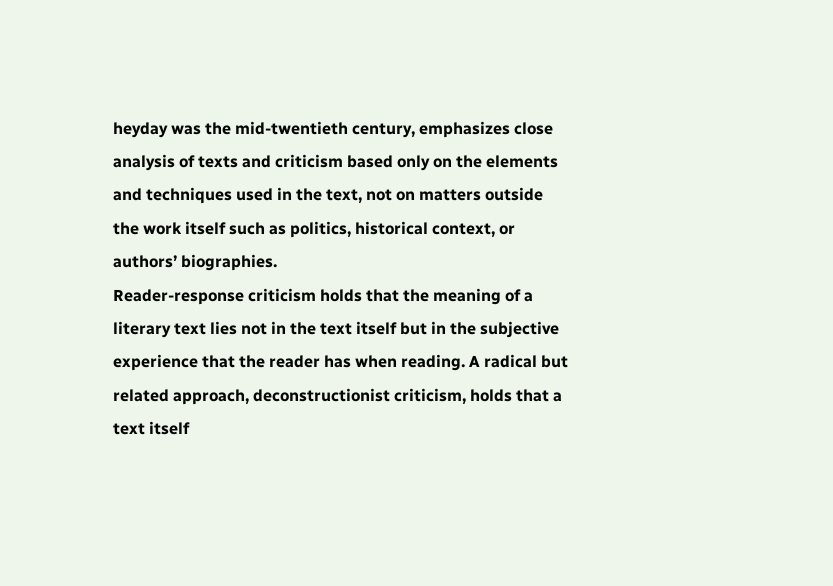heyday was the mid-twentieth century, emphasizes close analysis of texts and criticism based only on the elements and techniques used in the text, not on matters outside the work itself such as politics, historical context, or authors’ biographies.
Reader-response criticism holds that the meaning of a literary text lies not in the text itself but in the subjective experience that the reader has when reading. A radical but related approach, deconstructionist criticism, holds that a text itself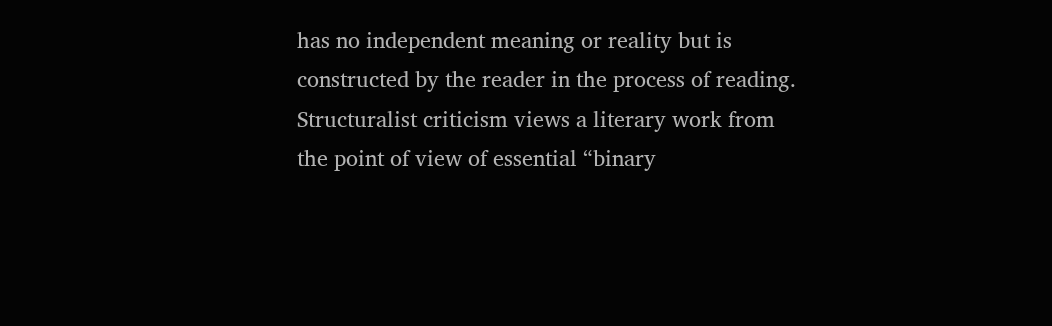has no independent meaning or reality but is constructed by the reader in the process of reading.
Structuralist criticism views a literary work from the point of view of essential “binary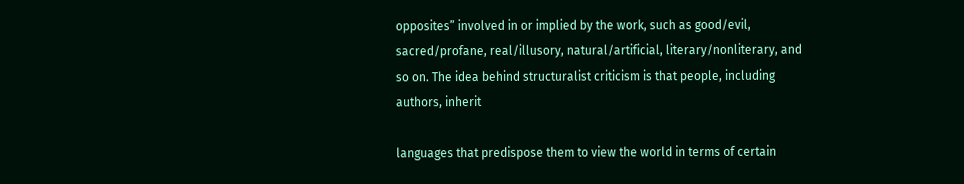opposites” involved in or implied by the work, such as good/evil, sacred/profane, real/illusory, natural/artificial, literary/nonliterary, and so on. The idea behind structuralist criticism is that people, including authors, inherit

languages that predispose them to view the world in terms of certain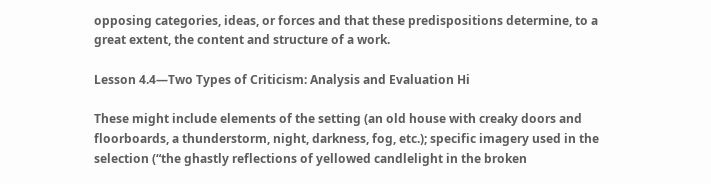opposing categories, ideas, or forces and that these predispositions determine, to a great extent, the content and structure of a work.

Lesson 4.4—Two Types of Criticism: Analysis and Evaluation Hi

These might include elements of the setting (an old house with creaky doors and floorboards, a thunderstorm, night, darkness, fog, etc.); specific imagery used in the selection (“the ghastly reflections of yellowed candlelight in the broken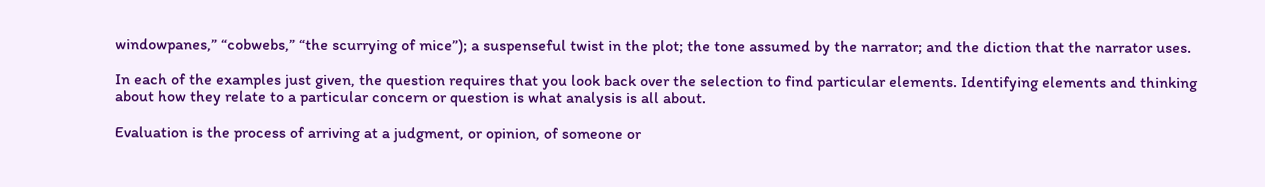windowpanes,” “cobwebs,” “the scurrying of mice”); a suspenseful twist in the plot; the tone assumed by the narrator; and the diction that the narrator uses.

In each of the examples just given, the question requires that you look back over the selection to find particular elements. Identifying elements and thinking about how they relate to a particular concern or question is what analysis is all about.

Evaluation is the process of arriving at a judgment, or opinion, of someone or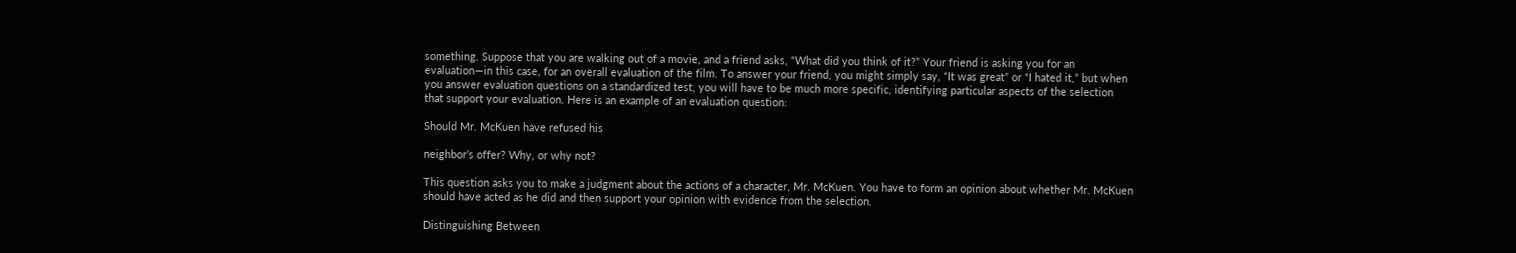something. Suppose that you are walking out of a movie, and a friend asks, “What did you think of it?” Your friend is asking you for an evaluation—in this case, for an overall evaluation of the film. To answer your friend, you might simply say, “It was great” or “I hated it,” but when you answer evaluation questions on a standardized test, you will have to be much more specific, identifying particular aspects of the selection that support your evaluation. Here is an example of an evaluation question:

Should Mr. McKuen have refused his

neighbor’s offer? Why, or why not?

This question asks you to make a judgment about the actions of a character, Mr. McKuen. You have to form an opinion about whether Mr. McKuen should have acted as he did and then support your opinion with evidence from the selection.

Distinguishing Between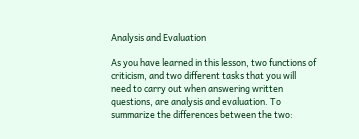Analysis and Evaluation

As you have learned in this lesson, two functions of criticism, and two different tasks that you will need to carry out when answering written questions, are analysis and evaluation. To summarize the differences between the two: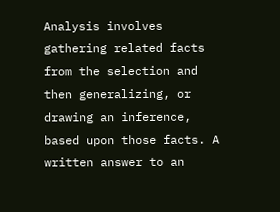Analysis involves gathering related facts from the selection and then generalizing, or drawing an inference, based upon those facts. A written answer to an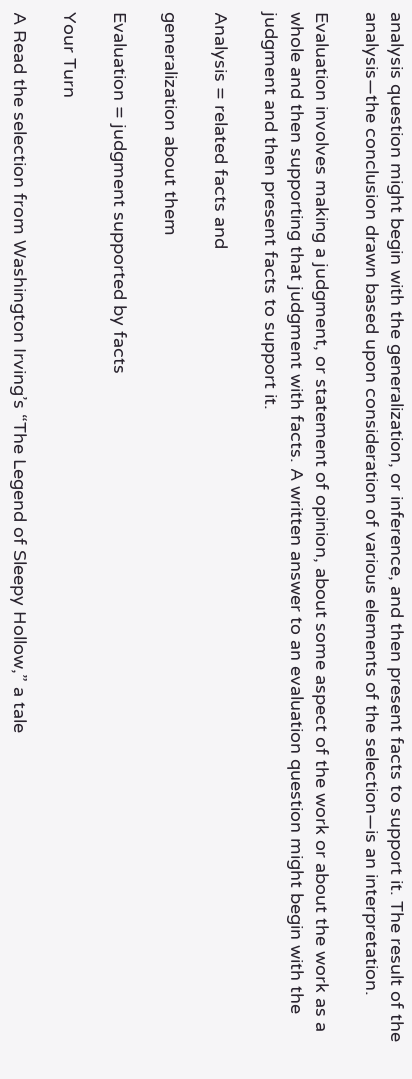analysis question might begin with the generalization, or inference, and then present facts to support it. The result of the analysis—the conclusion drawn based upon consideration of various elements of the selection—is an interpretation.

Evaluation involves making a judgment, or statement of opinion, about some aspect of the work or about the work as a whole and then supporting that judgment with facts. A written answer to an evaluation question might begin with the judgment and then present facts to support it.

Analysis = related facts and

generalization about them

Evaluation = judgment supported by facts

Your Turn

A Read the selection from Washington Irving’s “The Legend of Sleepy Hollow,” a tale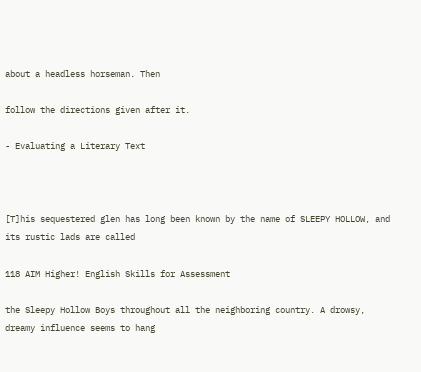about a headless horseman. Then

follow the directions given after it.

- Evaluating a Literary Text



[T]his sequestered glen has long been known by the name of SLEEPY HOLLOW, and its rustic lads are called

118 AIM Higher! English Skills for Assessment

the Sleepy Hollow Boys throughout all the neighboring country. A drowsy, dreamy influence seems to hang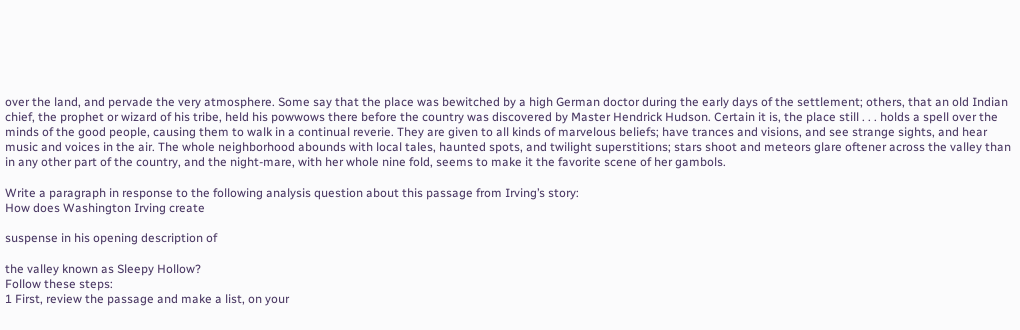over the land, and pervade the very atmosphere. Some say that the place was bewitched by a high German doctor during the early days of the settlement; others, that an old Indian chief, the prophet or wizard of his tribe, held his powwows there before the country was discovered by Master Hendrick Hudson. Certain it is, the place still . . . holds a spell over the minds of the good people, causing them to walk in a continual reverie. They are given to all kinds of marvelous beliefs; have trances and visions, and see strange sights, and hear music and voices in the air. The whole neighborhood abounds with local tales, haunted spots, and twilight superstitions; stars shoot and meteors glare oftener across the valley than in any other part of the country, and the night-mare, with her whole nine fold, seems to make it the favorite scene of her gambols.

Write a paragraph in response to the following analysis question about this passage from Irving’s story:
How does Washington Irving create

suspense in his opening description of

the valley known as Sleepy Hollow?
Follow these steps:
1 First, review the passage and make a list, on your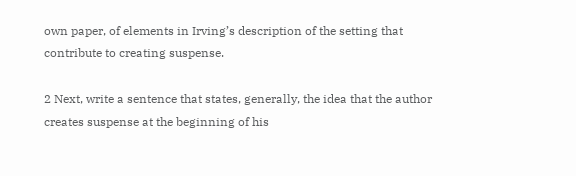own paper, of elements in Irving’s description of the setting that contribute to creating suspense.

2 Next, write a sentence that states, generally, the idea that the author creates suspense at the beginning of his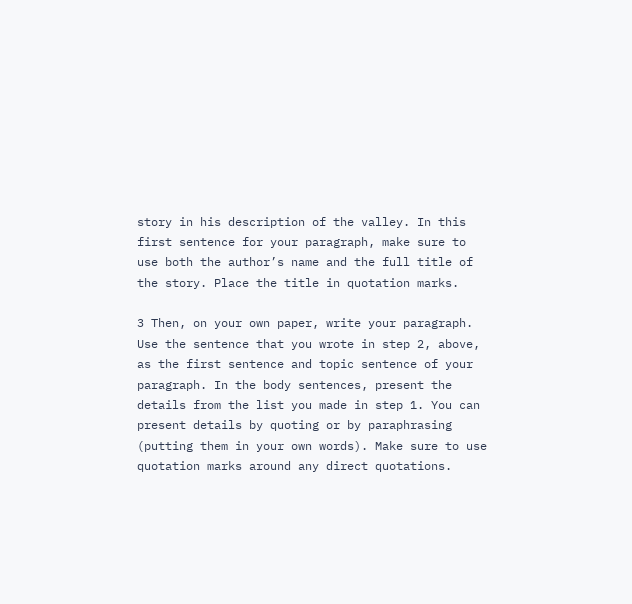story in his description of the valley. In this first sentence for your paragraph, make sure to use both the author’s name and the full title of the story. Place the title in quotation marks.

3 Then, on your own paper, write your paragraph. Use the sentence that you wrote in step 2, above, as the first sentence and topic sentence of your paragraph. In the body sentences, present the details from the list you made in step 1. You can present details by quoting or by paraphrasing (putting them in your own words). Make sure to use quotation marks around any direct quotations.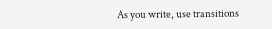As you write, use transitions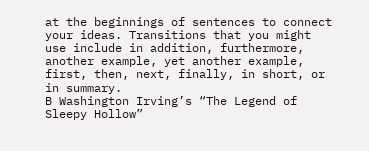at the beginnings of sentences to connect your ideas. Transitions that you might use include in addition, furthermore, another example, yet another example, first, then, next, finally, in short, or in summary.
B Washington Irving’s “The Legend of Sleepy Hollow”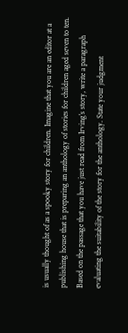is usually thought of as a spooky story for children. Imagine that you are an editor at a publishing house that is preparing an anthology of stories for children aged seven to ten. Based on the passage that you have just read from Irving’s story, write a paragraph evaluating the suitability of the story for the anthology. State your judgment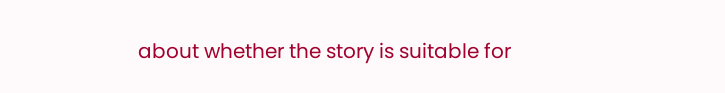about whether the story is suitable for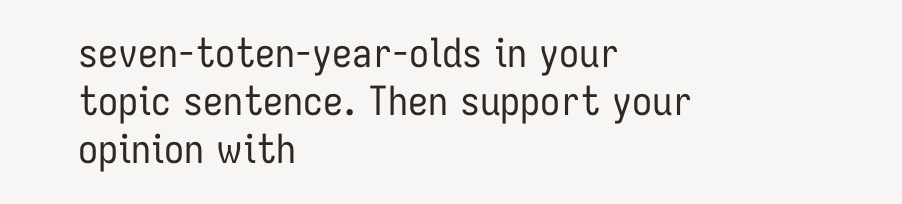seven-toten-year-olds in your topic sentence. Then support your opinion with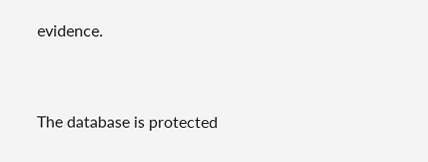evidence.


The database is protected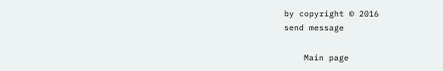by copyright © 2016
send message

    Main page